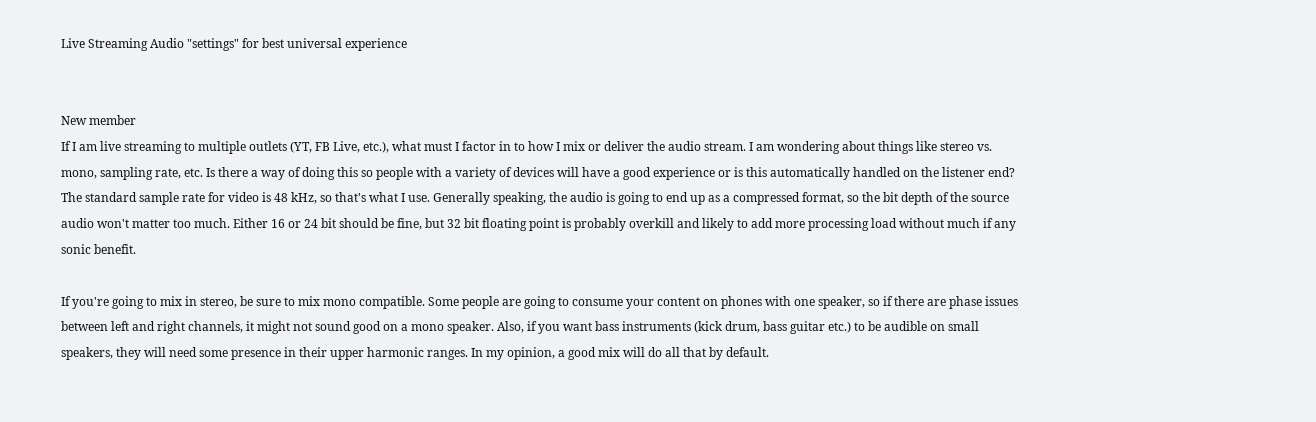Live Streaming Audio "settings" for best universal experience


New member
If I am live streaming to multiple outlets (YT, FB Live, etc.), what must I factor in to how I mix or deliver the audio stream. I am wondering about things like stereo vs. mono, sampling rate, etc. Is there a way of doing this so people with a variety of devices will have a good experience or is this automatically handled on the listener end?
The standard sample rate for video is 48 kHz, so that's what I use. Generally speaking, the audio is going to end up as a compressed format, so the bit depth of the source audio won't matter too much. Either 16 or 24 bit should be fine, but 32 bit floating point is probably overkill and likely to add more processing load without much if any sonic benefit.

If you're going to mix in stereo, be sure to mix mono compatible. Some people are going to consume your content on phones with one speaker, so if there are phase issues between left and right channels, it might not sound good on a mono speaker. Also, if you want bass instruments (kick drum, bass guitar etc.) to be audible on small speakers, they will need some presence in their upper harmonic ranges. In my opinion, a good mix will do all that by default.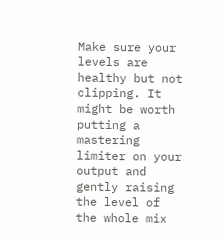Make sure your levels are healthy but not clipping. It might be worth putting a mastering limiter on your output and gently raising the level of the whole mix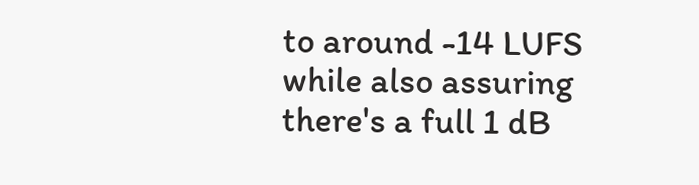to around -14 LUFS while also assuring there's a full 1 dB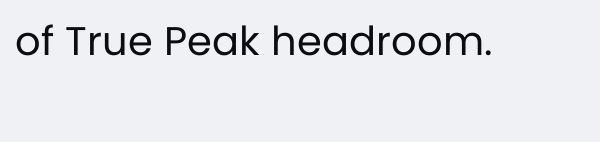of True Peak headroom.